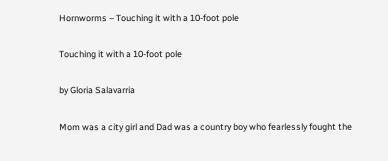Hornworms – Touching it with a 10-foot pole

Touching it with a 10-foot pole

by Gloria Salavarria

Mom was a city girl and Dad was a country boy who fearlessly fought the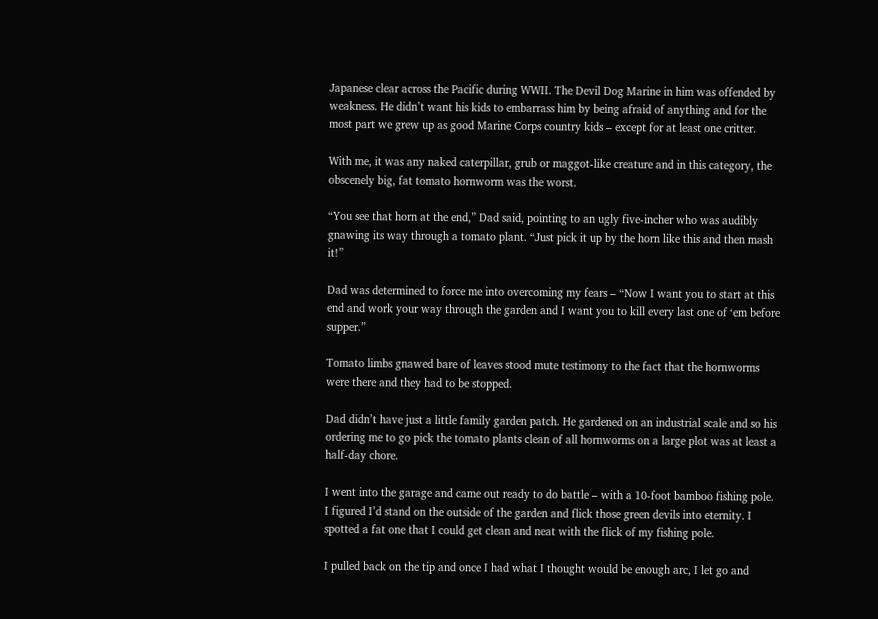Japanese clear across the Pacific during WWII. The Devil Dog Marine in him was offended by weakness. He didn’t want his kids to embarrass him by being afraid of anything and for the most part we grew up as good Marine Corps country kids – except for at least one critter.

With me, it was any naked caterpillar, grub or maggot-like creature and in this category, the obscenely big, fat tomato hornworm was the worst.

“You see that horn at the end,” Dad said, pointing to an ugly five-incher who was audibly gnawing its way through a tomato plant. “Just pick it up by the horn like this and then mash it!”

Dad was determined to force me into overcoming my fears – “Now I want you to start at this end and work your way through the garden and I want you to kill every last one of ‘em before supper.”

Tomato limbs gnawed bare of leaves stood mute testimony to the fact that the hornworms were there and they had to be stopped.

Dad didn’t have just a little family garden patch. He gardened on an industrial scale and so his ordering me to go pick the tomato plants clean of all hornworms on a large plot was at least a half-day chore.

I went into the garage and came out ready to do battle – with a 10-foot bamboo fishing pole. I figured I’d stand on the outside of the garden and flick those green devils into eternity. I spotted a fat one that I could get clean and neat with the flick of my fishing pole.

I pulled back on the tip and once I had what I thought would be enough arc, I let go and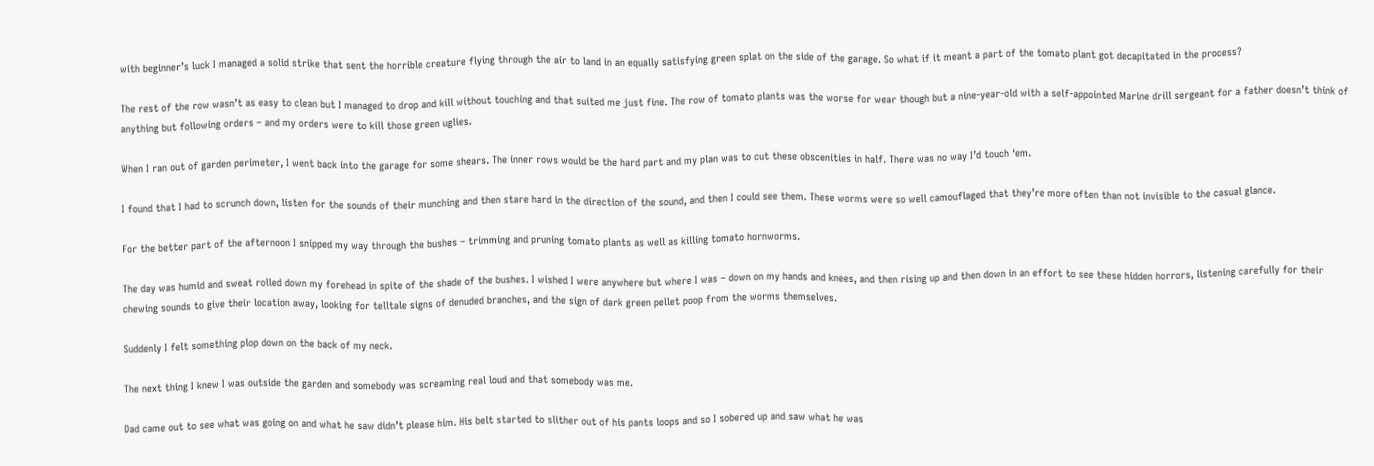with beginner’s luck I managed a solid strike that sent the horrible creature flying through the air to land in an equally satisfying green splat on the side of the garage. So what if it meant a part of the tomato plant got decapitated in the process?

The rest of the row wasn’t as easy to clean but I managed to drop and kill without touching and that suited me just fine. The row of tomato plants was the worse for wear though but a nine-year-old with a self-appointed Marine drill sergeant for a father doesn’t think of anything but following orders – and my orders were to kill those green uglies.

When I ran out of garden perimeter, I went back into the garage for some shears. The inner rows would be the hard part and my plan was to cut these obscenities in half. There was no way I’d touch ‘em.

I found that I had to scrunch down, listen for the sounds of their munching and then stare hard in the direction of the sound, and then I could see them. These worms were so well camouflaged that they’re more often than not invisible to the casual glance.

For the better part of the afternoon I snipped my way through the bushes – trimming and pruning tomato plants as well as killing tomato hornworms.

The day was humid and sweat rolled down my forehead in spite of the shade of the bushes. I wished I were anywhere but where I was – down on my hands and knees, and then rising up and then down in an effort to see these hidden horrors, listening carefully for their chewing sounds to give their location away, looking for telltale signs of denuded branches, and the sign of dark green pellet poop from the worms themselves.

Suddenly I felt something plop down on the back of my neck.

The next thing I knew I was outside the garden and somebody was screaming real loud and that somebody was me.

Dad came out to see what was going on and what he saw didn’t please him. His belt started to slither out of his pants loops and so I sobered up and saw what he was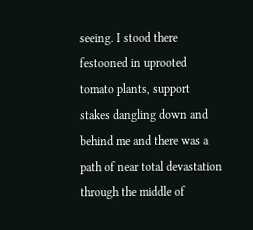seeing. I stood there festooned in uprooted tomato plants, support stakes dangling down and behind me and there was a path of near total devastation through the middle of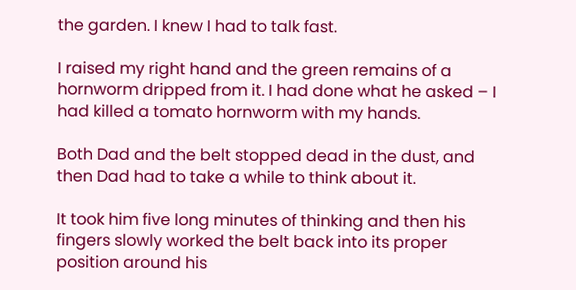the garden. I knew I had to talk fast.

I raised my right hand and the green remains of a hornworm dripped from it. I had done what he asked – I had killed a tomato hornworm with my hands.

Both Dad and the belt stopped dead in the dust, and then Dad had to take a while to think about it.

It took him five long minutes of thinking and then his fingers slowly worked the belt back into its proper position around his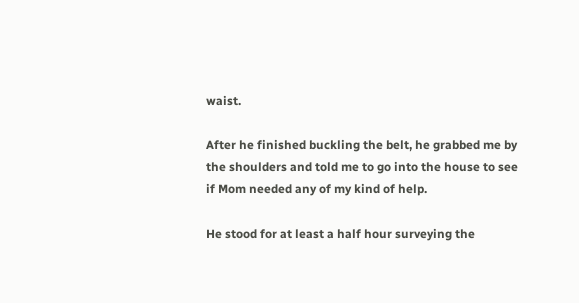waist.

After he finished buckling the belt, he grabbed me by the shoulders and told me to go into the house to see if Mom needed any of my kind of help.

He stood for at least a half hour surveying the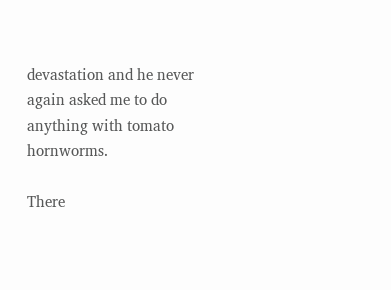devastation and he never again asked me to do anything with tomato hornworms.

There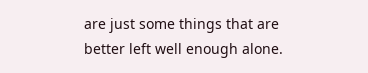are just some things that are better left well enough alone.